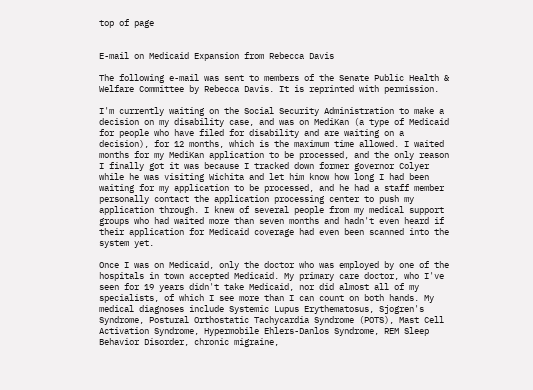top of page


E-mail on Medicaid Expansion from Rebecca Davis

The following e-mail was sent to members of the Senate Public Health & Welfare Committee by Rebecca Davis. It is reprinted with permission.

I'm currently waiting on the Social Security Administration to make a decision on my disability case, and was on MediKan (a type of Medicaid for people who have filed for disability and are waiting on a decision), for 12 months, which is the maximum time allowed. I waited months for my MediKan application to be processed, and the only reason I finally got it was because I tracked down former governor Colyer while he was visiting Wichita and let him know how long I had been waiting for my application to be processed, and he had a staff member personally contact the application processing center to push my application through. I knew of several people from my medical support groups who had waited more than seven months and hadn't even heard if their application for Medicaid coverage had even been scanned into the system yet.

Once I was on Medicaid, only the doctor who was employed by one of the hospitals in town accepted Medicaid. My primary care doctor, who I've seen for 19 years didn't take Medicaid, nor did almost all of my specialists, of which I see more than I can count on both hands. My medical diagnoses include Systemic Lupus Erythematosus, Sjogren's Syndrome, Postural Orthostatic Tachycardia Syndrome (POTS), Mast Cell Activation Syndrome, Hypermobile Ehlers-Danlos Syndrome, REM Sleep Behavior Disorder, chronic migraine,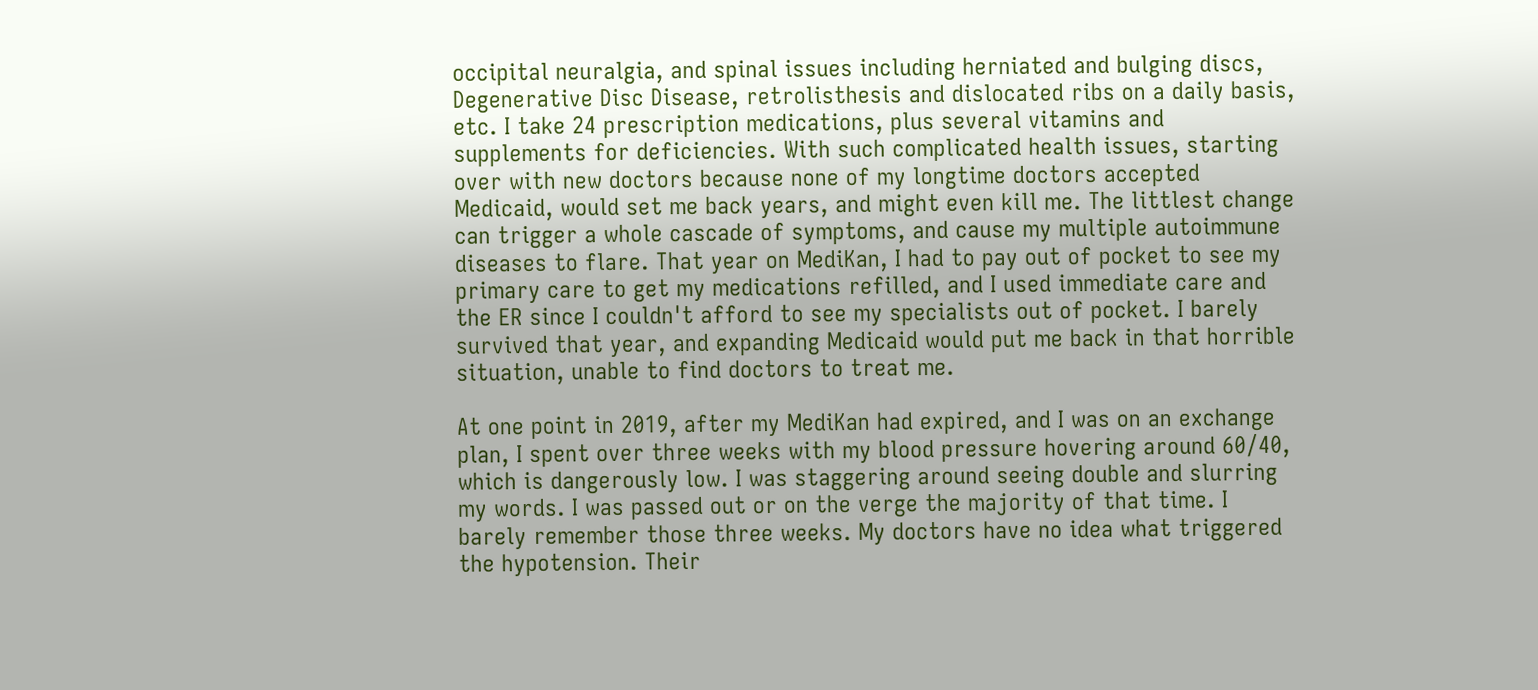occipital neuralgia, and spinal issues including herniated and bulging discs, Degenerative Disc Disease, retrolisthesis and dislocated ribs on a daily basis, etc. I take 24 prescription medications, plus several vitamins and supplements for deficiencies. With such complicated health issues, starting over with new doctors because none of my longtime doctors accepted Medicaid, would set me back years, and might even kill me. The littlest change can trigger a whole cascade of symptoms, and cause my multiple autoimmune diseases to flare. That year on MediKan, I had to pay out of pocket to see my primary care to get my medications refilled, and I used immediate care and the ER since I couldn't afford to see my specialists out of pocket. I barely survived that year, and expanding Medicaid would put me back in that horrible situation, unable to find doctors to treat me.

At one point in 2019, after my MediKan had expired, and I was on an exchange plan, I spent over three weeks with my blood pressure hovering around 60/40, which is dangerously low. I was staggering around seeing double and slurring my words. I was passed out or on the verge the majority of that time. I barely remember those three weeks. My doctors have no idea what triggered the hypotension. Their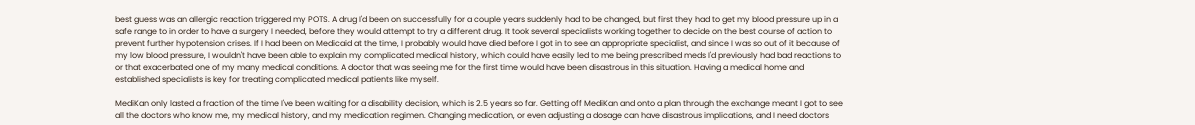best guess was an allergic reaction triggered my POTS. A drug I'd been on successfully for a couple years suddenly had to be changed, but first they had to get my blood pressure up in a safe range to in order to have a surgery I needed, before they would attempt to try a different drug. It took several specialists working together to decide on the best course of action to prevent further hypotension crises. If I had been on Medicaid at the time, I probably would have died before I got in to see an appropriate specialist, and since I was so out of it because of my low blood pressure, I wouldn't have been able to explain my complicated medical history, which could have easily led to me being prescribed meds I'd previously had bad reactions to or that exacerbated one of my many medical conditions. A doctor that was seeing me for the first time would have been disastrous in this situation. Having a medical home and established specialists is key for treating complicated medical patients like myself.

MediKan only lasted a fraction of the time I've been waiting for a disability decision, which is 2.5 years so far. Getting off MediKan and onto a plan through the exchange meant I got to see all the doctors who know me, my medical history, and my medication regimen. Changing medication, or even adjusting a dosage can have disastrous implications, and I need doctors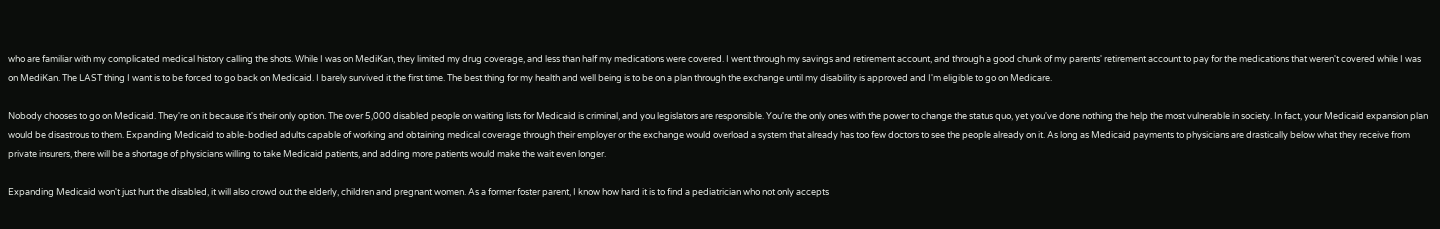who are familiar with my complicated medical history calling the shots. While I was on MediKan, they limited my drug coverage, and less than half my medications were covered. I went through my savings and retirement account, and through a good chunk of my parents' retirement account to pay for the medications that weren't covered while I was on MediKan. The LAST thing I want is to be forced to go back on Medicaid. I barely survived it the first time. The best thing for my health and well being is to be on a plan through the exchange until my disability is approved and I'm eligible to go on Medicare.

Nobody chooses to go on Medicaid. They're on it because it's their only option. The over 5,000 disabled people on waiting lists for Medicaid is criminal, and you legislators are responsible. You're the only ones with the power to change the status quo, yet you've done nothing the help the most vulnerable in society. In fact, your Medicaid expansion plan would be disastrous to them. Expanding Medicaid to able-bodied adults capable of working and obtaining medical coverage through their employer or the exchange would overload a system that already has too few doctors to see the people already on it. As long as Medicaid payments to physicians are drastically below what they receive from private insurers, there will be a shortage of physicians willing to take Medicaid patients, and adding more patients would make the wait even longer.

Expanding Medicaid won't just hurt the disabled, it will also crowd out the elderly, children and pregnant women. As a former foster parent, I know how hard it is to find a pediatrician who not only accepts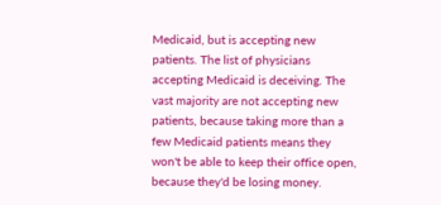Medicaid, but is accepting new patients. The list of physicians accepting Medicaid is deceiving. The vast majority are not accepting new patients, because taking more than a few Medicaid patients means they won't be able to keep their office open, because they'd be losing money.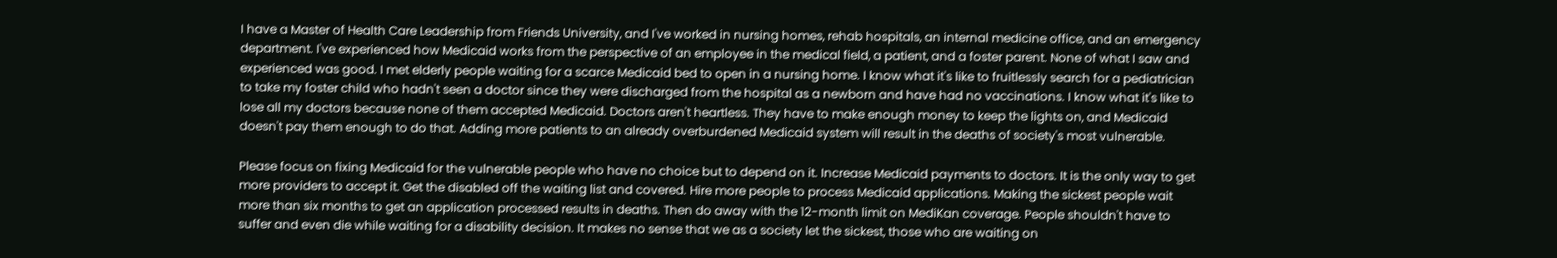I have a Master of Health Care Leadership from Friends University, and I've worked in nursing homes, rehab hospitals, an internal medicine office, and an emergency department. I've experienced how Medicaid works from the perspective of an employee in the medical field, a patient, and a foster parent. None of what I saw and experienced was good. I met elderly people waiting for a scarce Medicaid bed to open in a nursing home. I know what it's like to fruitlessly search for a pediatrician to take my foster child who hadn't seen a doctor since they were discharged from the hospital as a newborn and have had no vaccinations. I know what it's like to lose all my doctors because none of them accepted Medicaid. Doctors aren't heartless. They have to make enough money to keep the lights on, and Medicaid doesn't pay them enough to do that. Adding more patients to an already overburdened Medicaid system will result in the deaths of society's most vulnerable.

Please focus on fixing Medicaid for the vulnerable people who have no choice but to depend on it. Increase Medicaid payments to doctors. It is the only way to get more providers to accept it. Get the disabled off the waiting list and covered. Hire more people to process Medicaid applications. Making the sickest people wait more than six months to get an application processed results in deaths. Then do away with the 12-month limit on MediKan coverage. People shouldn't have to suffer and even die while waiting for a disability decision. It makes no sense that we as a society let the sickest, those who are waiting on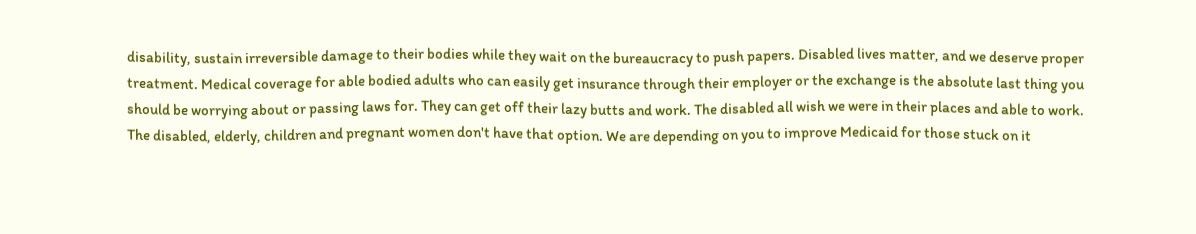disability, sustain irreversible damage to their bodies while they wait on the bureaucracy to push papers. Disabled lives matter, and we deserve proper treatment. Medical coverage for able bodied adults who can easily get insurance through their employer or the exchange is the absolute last thing you should be worrying about or passing laws for. They can get off their lazy butts and work. The disabled all wish we were in their places and able to work. The disabled, elderly, children and pregnant women don't have that option. We are depending on you to improve Medicaid for those stuck on it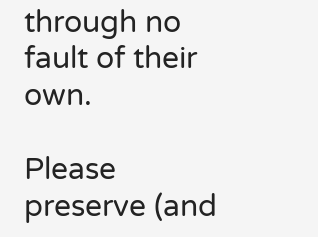through no fault of their own.

Please preserve (and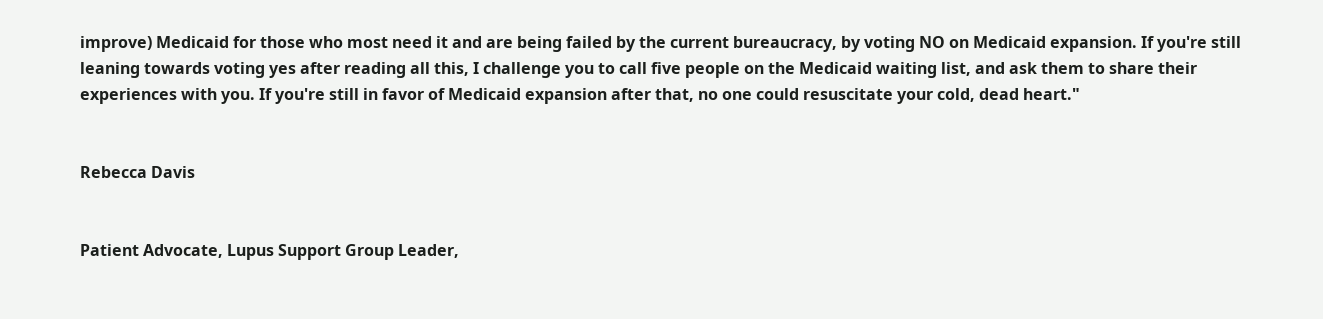improve) Medicaid for those who most need it and are being failed by the current bureaucracy, by voting NO on Medicaid expansion. If you're still leaning towards voting yes after reading all this, I challenge you to call five people on the Medicaid waiting list, and ask them to share their experiences with you. If you're still in favor of Medicaid expansion after that, no one could resuscitate your cold, dead heart."


Rebecca Davis


Patient Advocate, Lupus Support Group Leader,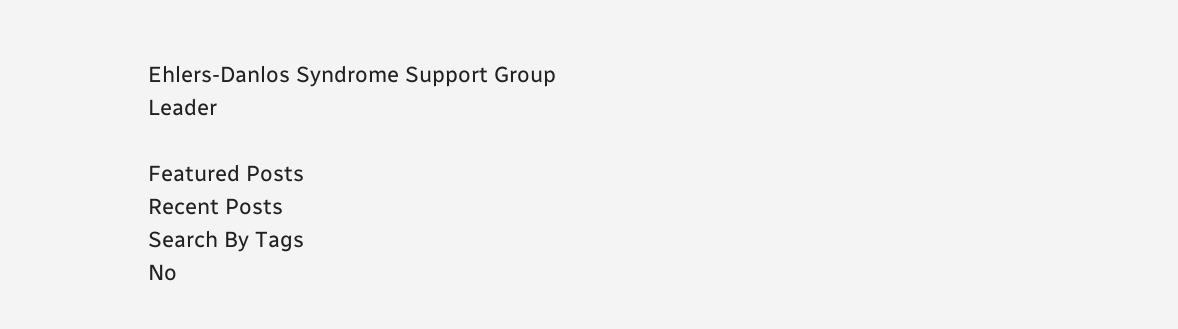Ehlers-Danlos Syndrome Support Group Leader

Featured Posts
Recent Posts
Search By Tags
No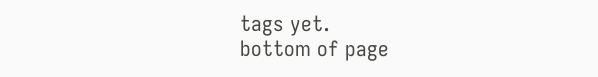tags yet.
bottom of page